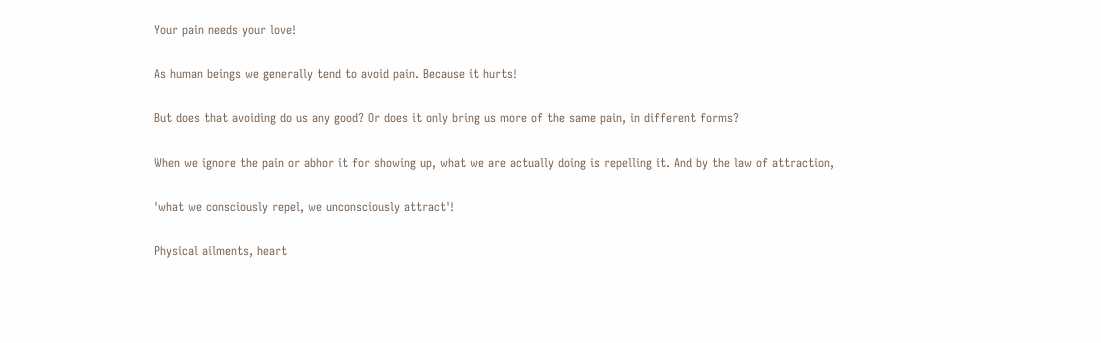Your pain needs your love!

As human beings we generally tend to avoid pain. Because it hurts!

But does that avoiding do us any good? Or does it only bring us more of the same pain, in different forms?

When we ignore the pain or abhor it for showing up, what we are actually doing is repelling it. And by the law of attraction,

'what we consciously repel, we unconsciously attract'!

Physical ailments, heart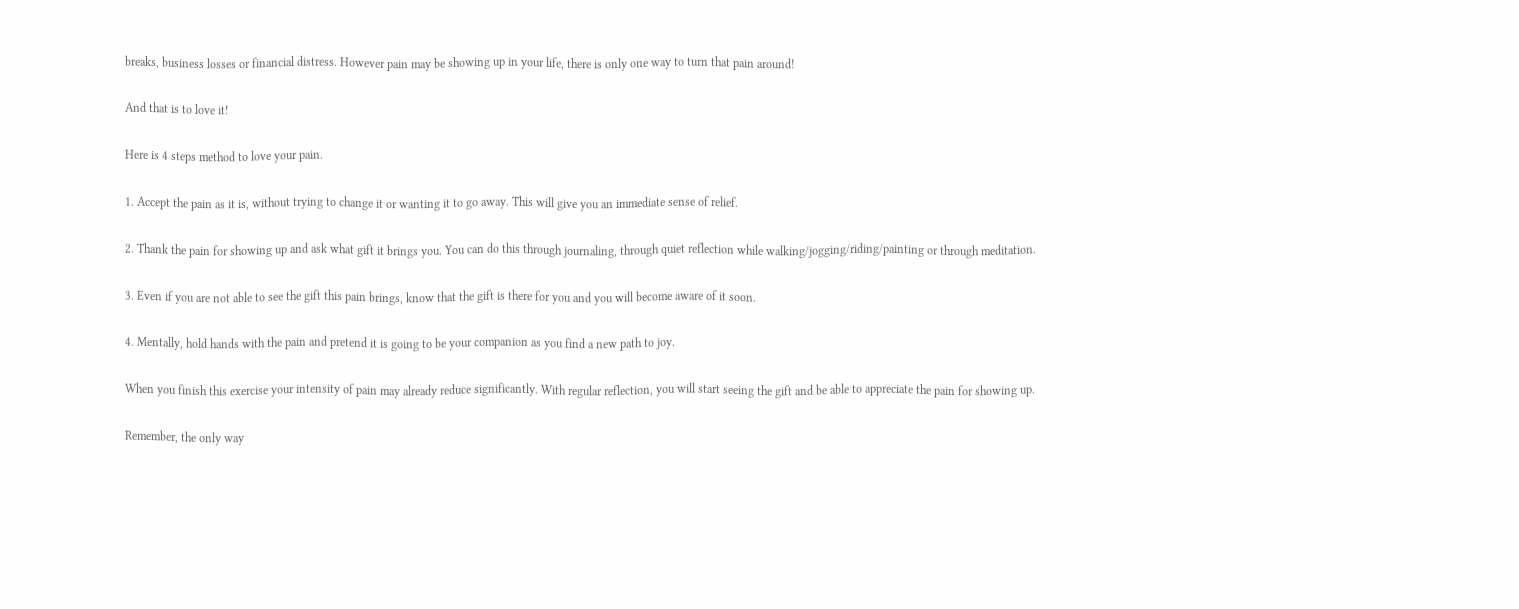breaks, business losses or financial distress. However pain may be showing up in your life, there is only one way to turn that pain around!

And that is to love it!

Here is 4 steps method to love your pain.

1. Accept the pain as it is, without trying to change it or wanting it to go away. This will give you an immediate sense of relief.

2. Thank the pain for showing up and ask what gift it brings you. You can do this through journaling, through quiet reflection while walking/jogging/riding/painting or through meditation.

3. Even if you are not able to see the gift this pain brings, know that the gift is there for you and you will become aware of it soon.

4. Mentally, hold hands with the pain and pretend it is going to be your companion as you find a new path to joy.

When you finish this exercise your intensity of pain may already reduce significantly. With regular reflection, you will start seeing the gift and be able to appreciate the pain for showing up.

Remember, the only way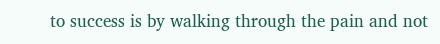to success is by walking through the pain and not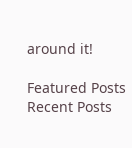around it!

Featured Posts
Recent Posts